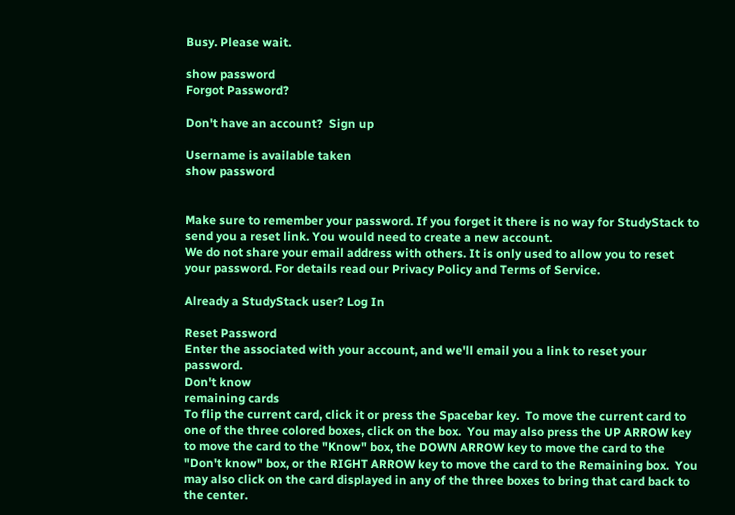Busy. Please wait.

show password
Forgot Password?

Don't have an account?  Sign up

Username is available taken
show password


Make sure to remember your password. If you forget it there is no way for StudyStack to send you a reset link. You would need to create a new account.
We do not share your email address with others. It is only used to allow you to reset your password. For details read our Privacy Policy and Terms of Service.

Already a StudyStack user? Log In

Reset Password
Enter the associated with your account, and we'll email you a link to reset your password.
Don't know
remaining cards
To flip the current card, click it or press the Spacebar key.  To move the current card to one of the three colored boxes, click on the box.  You may also press the UP ARROW key to move the card to the "Know" box, the DOWN ARROW key to move the card to the "Don't know" box, or the RIGHT ARROW key to move the card to the Remaining box.  You may also click on the card displayed in any of the three boxes to bring that card back to the center.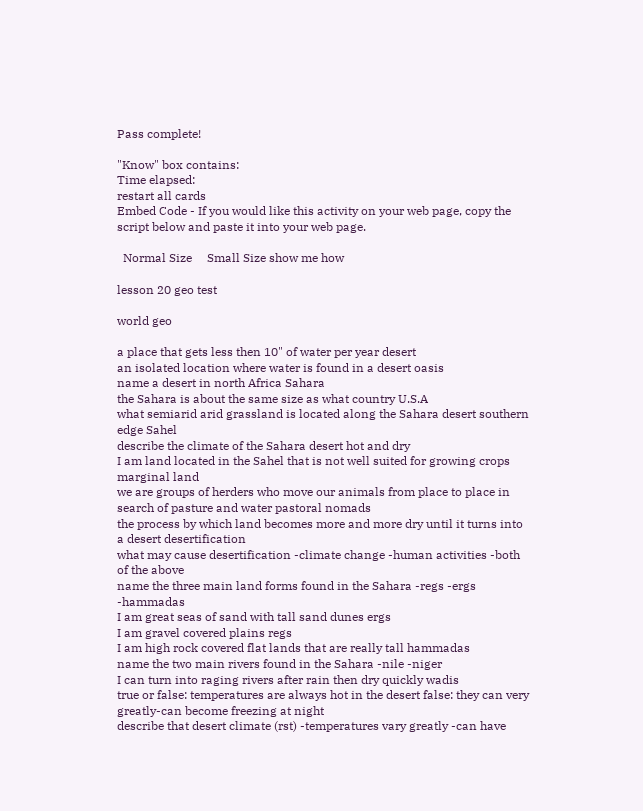Pass complete!

"Know" box contains:
Time elapsed:
restart all cards
Embed Code - If you would like this activity on your web page, copy the script below and paste it into your web page.

  Normal Size     Small Size show me how

lesson 20 geo test

world geo

a place that gets less then 10" of water per year desert
an isolated location where water is found in a desert oasis
name a desert in north Africa Sahara
the Sahara is about the same size as what country U.S.A
what semiarid arid grassland is located along the Sahara desert southern edge Sahel
describe the climate of the Sahara desert hot and dry
I am land located in the Sahel that is not well suited for growing crops marginal land
we are groups of herders who move our animals from place to place in search of pasture and water pastoral nomads
the process by which land becomes more and more dry until it turns into a desert desertification
what may cause desertification -climate change -human activities -both of the above
name the three main land forms found in the Sahara -regs -ergs -hammadas
I am great seas of sand with tall sand dunes ergs
I am gravel covered plains regs
I am high rock covered flat lands that are really tall hammadas
name the two main rivers found in the Sahara -nile -niger
I can turn into raging rivers after rain then dry quickly wadis
true or false: temperatures are always hot in the desert false: they can very greatly-can become freezing at night
describe that desert climate (rst) -temperatures vary greatly -can have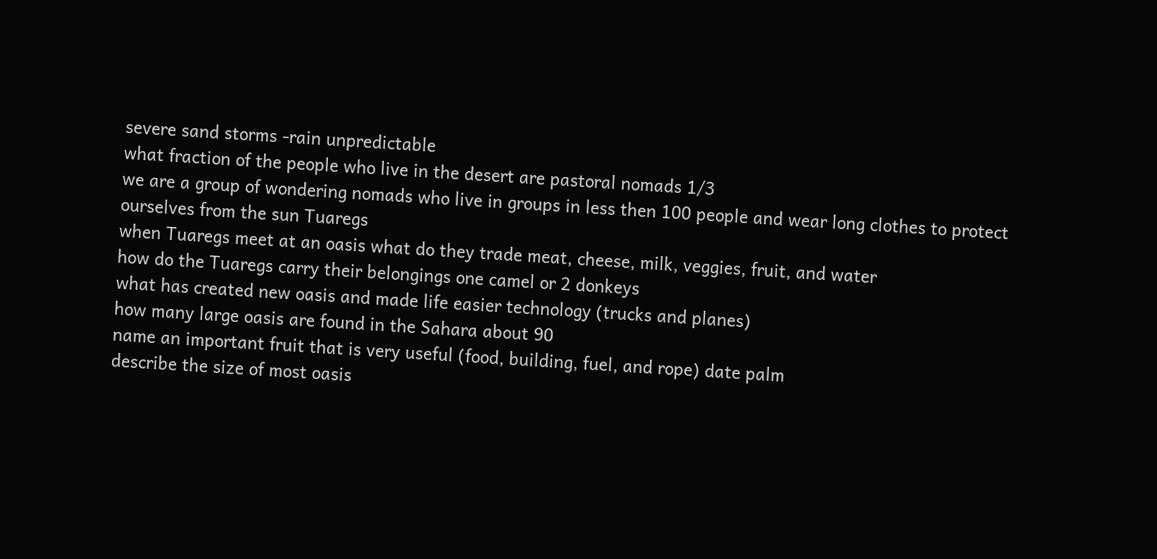severe sand storms -rain unpredictable
what fraction of the people who live in the desert are pastoral nomads 1/3
we are a group of wondering nomads who live in groups in less then 100 people and wear long clothes to protect ourselves from the sun Tuaregs
when Tuaregs meet at an oasis what do they trade meat, cheese, milk, veggies, fruit, and water
how do the Tuaregs carry their belongings one camel or 2 donkeys
what has created new oasis and made life easier technology (trucks and planes)
how many large oasis are found in the Sahara about 90
name an important fruit that is very useful (food, building, fuel, and rope) date palm
describe the size of most oasis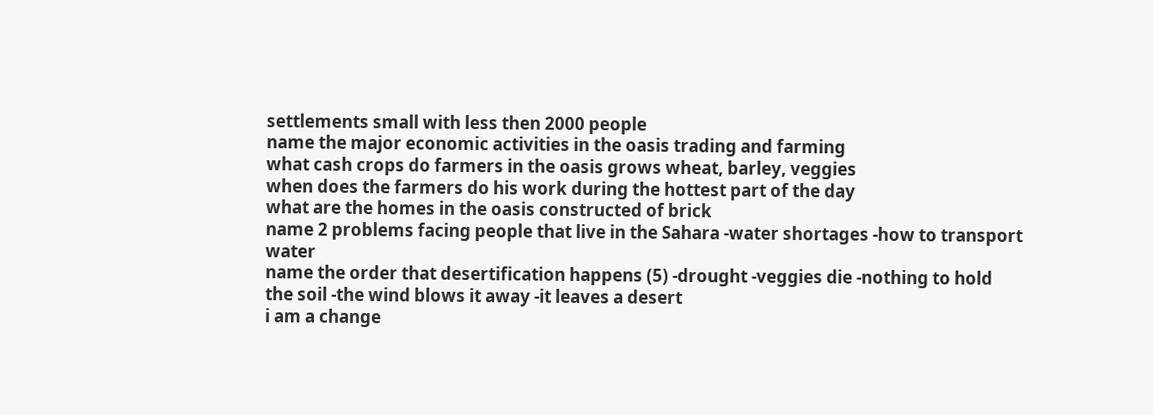settlements small with less then 2000 people
name the major economic activities in the oasis trading and farming
what cash crops do farmers in the oasis grows wheat, barley, veggies
when does the farmers do his work during the hottest part of the day
what are the homes in the oasis constructed of brick
name 2 problems facing people that live in the Sahara -water shortages -how to transport water
name the order that desertification happens (5) -drought -veggies die -nothing to hold the soil -the wind blows it away -it leaves a desert
i am a change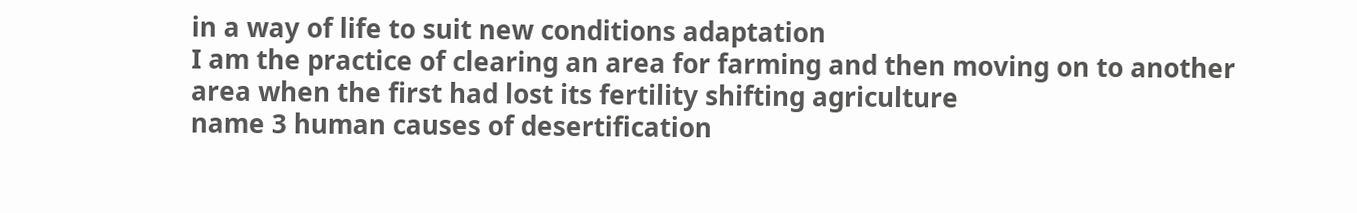in a way of life to suit new conditions adaptation
I am the practice of clearing an area for farming and then moving on to another area when the first had lost its fertility shifting agriculture
name 3 human causes of desertification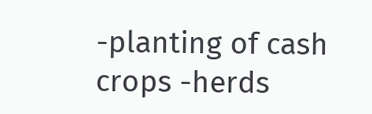-planting of cash crops -herds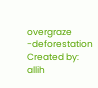overgraze -deforestation
Created by: allih